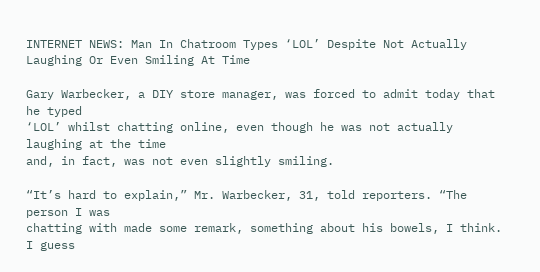INTERNET NEWS: Man In Chatroom Types ‘LOL’ Despite Not Actually Laughing Or Even Smiling At Time

Gary Warbecker, a DIY store manager, was forced to admit today that he typed
‘LOL’ whilst chatting online, even though he was not actually laughing at the time
and, in fact, was not even slightly smiling.

“It’s hard to explain,” Mr. Warbecker, 31, told reporters. “The person I was
chatting with made some remark, something about his bowels, I think. I guess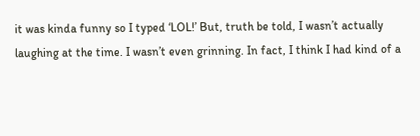it was kinda funny so I typed ‘LOL!’ But, truth be told, I wasn’t actually
laughing at the time. I wasn’t even grinning. In fact, I think I had kind of a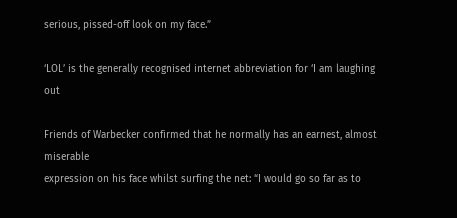serious, pissed-off look on my face.”

‘LOL’ is the generally recognised internet abbreviation for ‘I am laughing out

Friends of Warbecker confirmed that he normally has an earnest, almost miserable
expression on his face whilst surfing the net: “I would go so far as to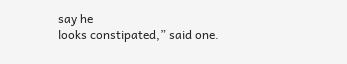say he
looks constipated,” said one.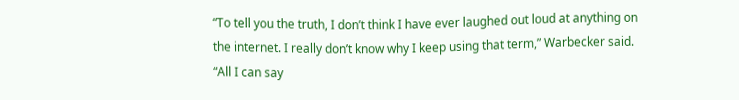“To tell you the truth, I don’t think I have ever laughed out loud at anything on
the internet. I really don’t know why I keep using that term,” Warbecker said.
“All I can say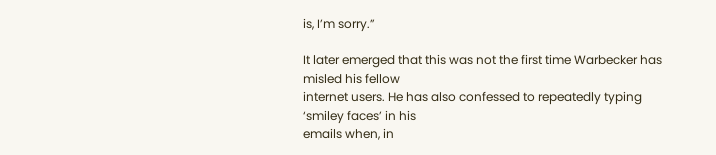is, I’m sorry.”

It later emerged that this was not the first time Warbecker has misled his fellow
internet users. He has also confessed to repeatedly typing ‘smiley faces’ in his
emails when, in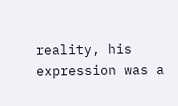reality, his expression was a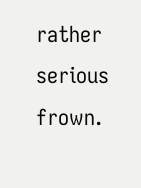rather serious frown.